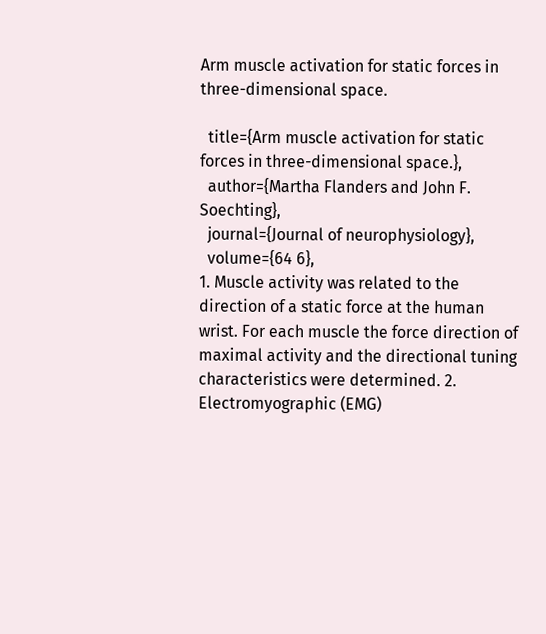Arm muscle activation for static forces in three-dimensional space.

  title={Arm muscle activation for static forces in three-dimensional space.},
  author={Martha Flanders and John F. Soechting},
  journal={Journal of neurophysiology},
  volume={64 6},
1. Muscle activity was related to the direction of a static force at the human wrist. For each muscle the force direction of maximal activity and the directional tuning characteristics were determined. 2. Electromyographic (EMG)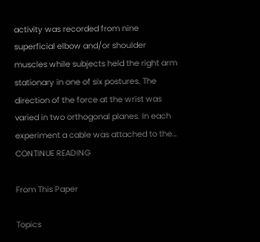activity was recorded from nine superficial elbow and/or shoulder muscles while subjects held the right arm stationary in one of six postures. The direction of the force at the wrist was varied in two orthogonal planes. In each experiment a cable was attached to the… CONTINUE READING

From This Paper

Topics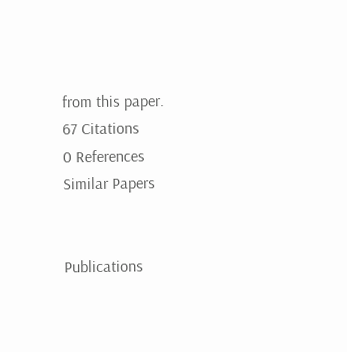from this paper.
67 Citations
0 References
Similar Papers


Publications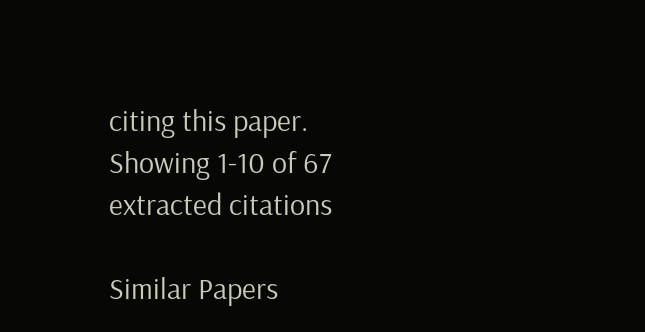citing this paper.
Showing 1-10 of 67 extracted citations

Similar Papers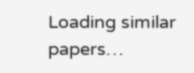Loading similar papers…